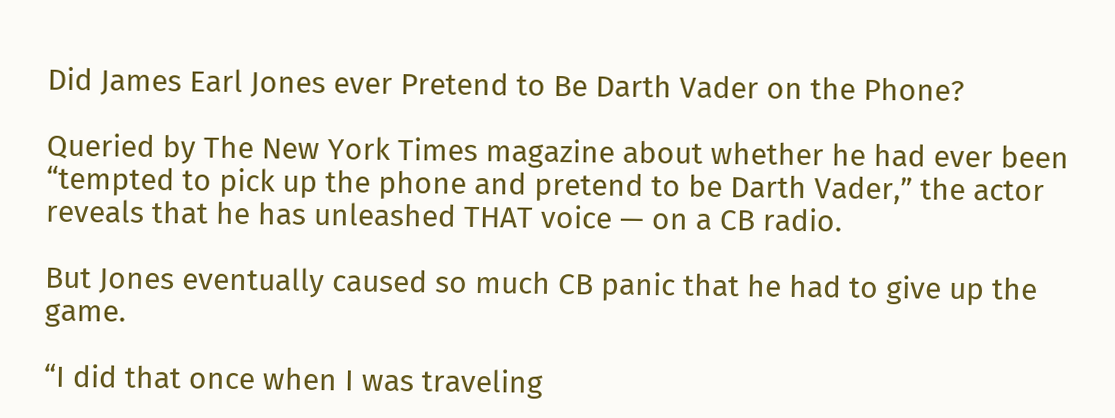Did James Earl Jones ever Pretend to Be Darth Vader on the Phone?

Queried by The New York Times magazine about whether he had ever been “tempted to pick up the phone and pretend to be Darth Vader,” the actor reveals that he has unleashed THAT voice — on a CB radio.

But Jones eventually caused so much CB panic that he had to give up the game.

“I did that once when I was traveling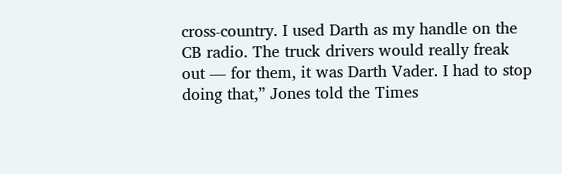cross-country. I used Darth as my handle on the CB radio. The truck drivers would really freak out — for them, it was Darth Vader. I had to stop doing that,” Jones told the Times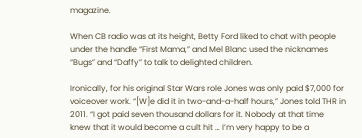magazine.

When CB radio was at its height, Betty Ford liked to chat with people under the handle “First Mama,” and Mel Blanc used the nicknames “Bugs” and “Daffy” to talk to delighted children.

Ironically, for his original Star Wars role Jones was only paid $7,000 for voiceover work. “[W]e did it in two-and-a-half hours,” Jones told THR in 2011. “I got paid seven thousand dollars for it. Nobody at that time knew that it would become a cult hit … I’m very happy to be a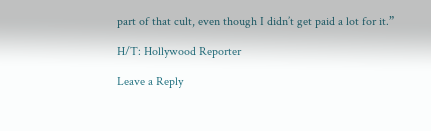part of that cult, even though I didn’t get paid a lot for it.”

H/T: Hollywood Reporter

Leave a Reply